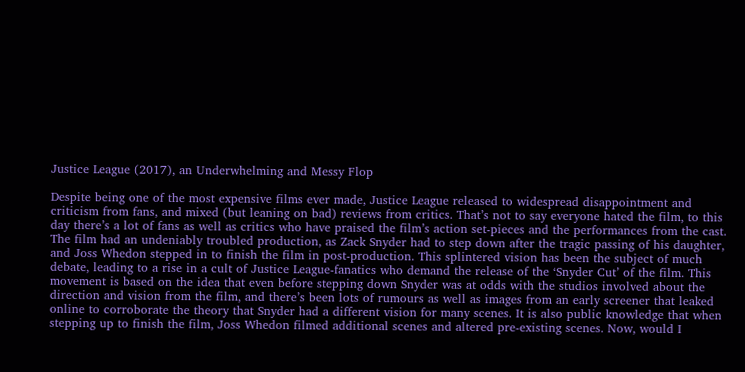Justice League (2017), an Underwhelming and Messy Flop

Despite being one of the most expensive films ever made, Justice League released to widespread disappointment and criticism from fans, and mixed (but leaning on bad) reviews from critics. That’s not to say everyone hated the film, to this day there’s a lot of fans as well as critics who have praised the film’s action set-pieces and the performances from the cast. The film had an undeniably troubled production, as Zack Snyder had to step down after the tragic passing of his daughter, and Joss Whedon stepped in to finish the film in post-production. This splintered vision has been the subject of much debate, leading to a rise in a cult of Justice League-fanatics who demand the release of the ‘Snyder Cut’ of the film. This movement is based on the idea that even before stepping down Snyder was at odds with the studios involved about the direction and vision from the film, and there’s been lots of rumours as well as images from an early screener that leaked online to corroborate the theory that Snyder had a different vision for many scenes. It is also public knowledge that when stepping up to finish the film, Joss Whedon filmed additional scenes and altered pre-existing scenes. Now, would I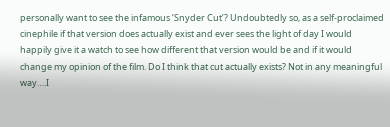personally want to see the infamous ‘Snyder Cut’? Undoubtedly so, as a self-proclaimed cinephile if that version does actually exist and ever sees the light of day I would happily give it a watch to see how different that version would be and if it would change my opinion of the film. Do I think that cut actually exists? Not in any meaningful way….I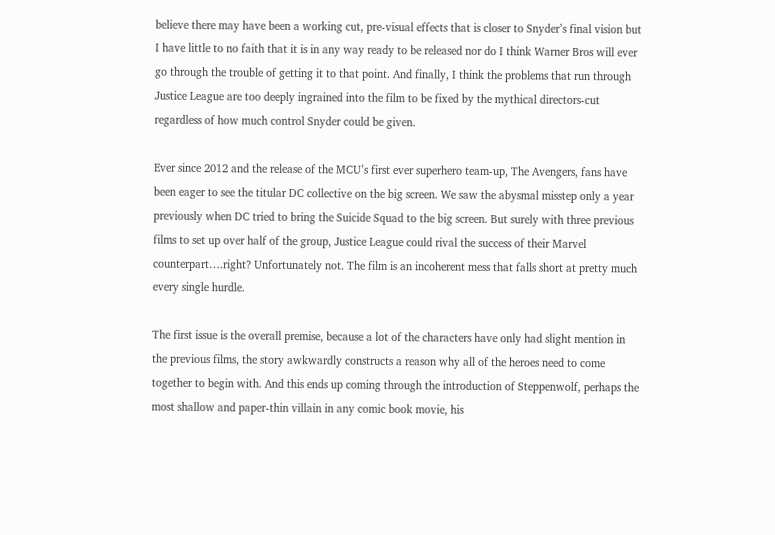believe there may have been a working cut, pre-visual effects that is closer to Snyder’s final vision but I have little to no faith that it is in any way ready to be released nor do I think Warner Bros will ever go through the trouble of getting it to that point. And finally, I think the problems that run through Justice League are too deeply ingrained into the film to be fixed by the mythical directors-cut regardless of how much control Snyder could be given.

Ever since 2012 and the release of the MCU’s first ever superhero team-up, The Avengers, fans have been eager to see the titular DC collective on the big screen. We saw the abysmal misstep only a year previously when DC tried to bring the Suicide Squad to the big screen. But surely with three previous films to set up over half of the group, Justice League could rival the success of their Marvel counterpart….right? Unfortunately not. The film is an incoherent mess that falls short at pretty much every single hurdle.

The first issue is the overall premise, because a lot of the characters have only had slight mention in the previous films, the story awkwardly constructs a reason why all of the heroes need to come together to begin with. And this ends up coming through the introduction of Steppenwolf, perhaps the most shallow and paper-thin villain in any comic book movie, his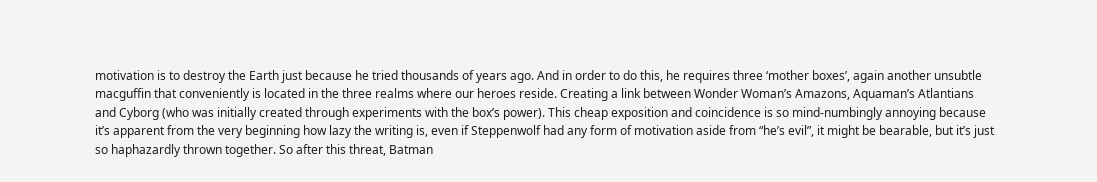motivation is to destroy the Earth just because he tried thousands of years ago. And in order to do this, he requires three ‘mother boxes’, again another unsubtle macguffin that conveniently is located in the three realms where our heroes reside. Creating a link between Wonder Woman’s Amazons, Aquaman’s Atlantians and Cyborg (who was initially created through experiments with the box’s power). This cheap exposition and coincidence is so mind-numbingly annoying because it’s apparent from the very beginning how lazy the writing is, even if Steppenwolf had any form of motivation aside from “he’s evil”, it might be bearable, but it’s just so haphazardly thrown together. So after this threat, Batman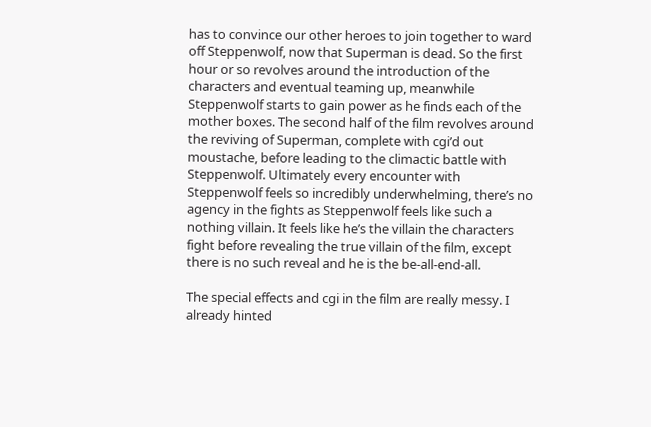has to convince our other heroes to join together to ward off Steppenwolf, now that Superman is dead. So the first hour or so revolves around the introduction of the characters and eventual teaming up, meanwhile Steppenwolf starts to gain power as he finds each of the mother boxes. The second half of the film revolves around the reviving of Superman, complete with cgi’d out moustache, before leading to the climactic battle with Steppenwolf. Ultimately every encounter with Steppenwolf feels so incredibly underwhelming, there’s no agency in the fights as Steppenwolf feels like such a nothing villain. It feels like he’s the villain the characters fight before revealing the true villain of the film, except there is no such reveal and he is the be-all-end-all.

The special effects and cgi in the film are really messy. I already hinted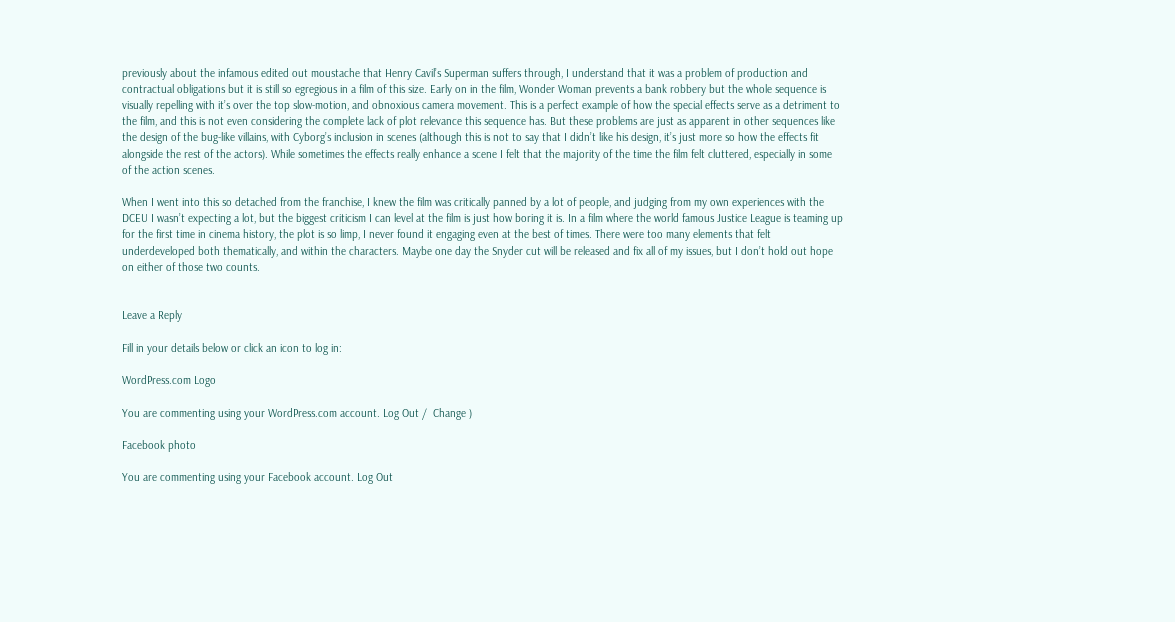previously about the infamous edited out moustache that Henry Cavil’s Superman suffers through, I understand that it was a problem of production and contractual obligations but it is still so egregious in a film of this size. Early on in the film, Wonder Woman prevents a bank robbery but the whole sequence is visually repelling with it’s over the top slow-motion, and obnoxious camera movement. This is a perfect example of how the special effects serve as a detriment to the film, and this is not even considering the complete lack of plot relevance this sequence has. But these problems are just as apparent in other sequences like the design of the bug-like villains, with Cyborg’s inclusion in scenes (although this is not to say that I didn’t like his design, it’s just more so how the effects fit alongside the rest of the actors). While sometimes the effects really enhance a scene I felt that the majority of the time the film felt cluttered, especially in some of the action scenes.

When I went into this so detached from the franchise, I knew the film was critically panned by a lot of people, and judging from my own experiences with the DCEU I wasn’t expecting a lot, but the biggest criticism I can level at the film is just how boring it is. In a film where the world famous Justice League is teaming up for the first time in cinema history, the plot is so limp, I never found it engaging even at the best of times. There were too many elements that felt underdeveloped both thematically, and within the characters. Maybe one day the Snyder cut will be released and fix all of my issues, but I don’t hold out hope on either of those two counts.


Leave a Reply

Fill in your details below or click an icon to log in:

WordPress.com Logo

You are commenting using your WordPress.com account. Log Out /  Change )

Facebook photo

You are commenting using your Facebook account. Log Out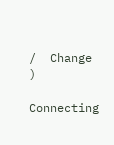/  Change )

Connecting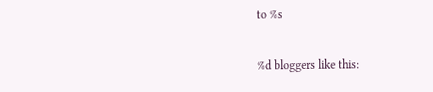to %s

%d bloggers like this: